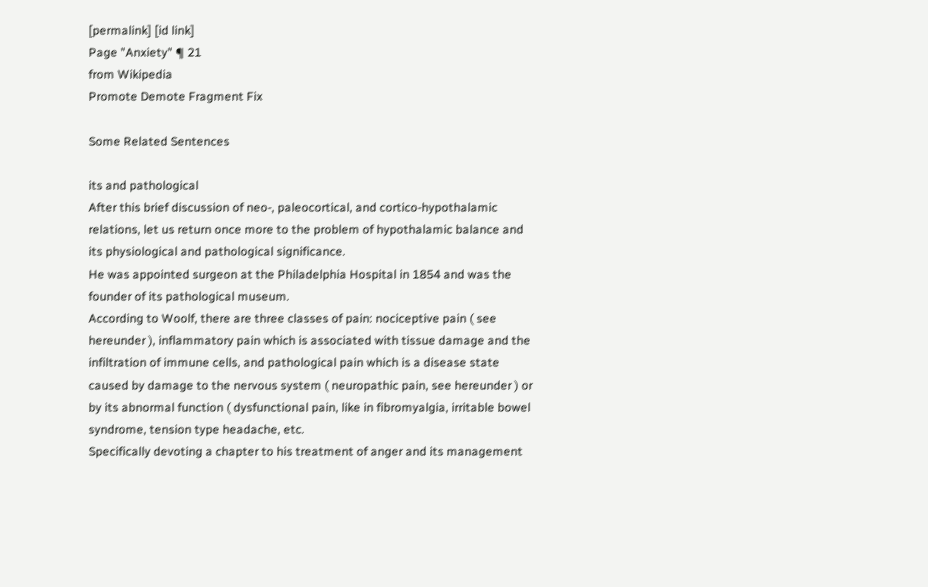[permalink] [id link]
Page "Anxiety" ¶ 21
from Wikipedia
Promote Demote Fragment Fix

Some Related Sentences

its and pathological
After this brief discussion of neo-, paleocortical, and cortico-hypothalamic relations, let us return once more to the problem of hypothalamic balance and its physiological and pathological significance.
He was appointed surgeon at the Philadelphia Hospital in 1854 and was the founder of its pathological museum.
According to Woolf, there are three classes of pain: nociceptive pain ( see hereunder ), inflammatory pain which is associated with tissue damage and the infiltration of immune cells, and pathological pain which is a disease state caused by damage to the nervous system ( neuropathic pain, see hereunder ) or by its abnormal function ( dysfunctional pain, like in fibromyalgia, irritable bowel syndrome, tension type headache, etc.
Specifically devoting a chapter to his treatment of anger and its management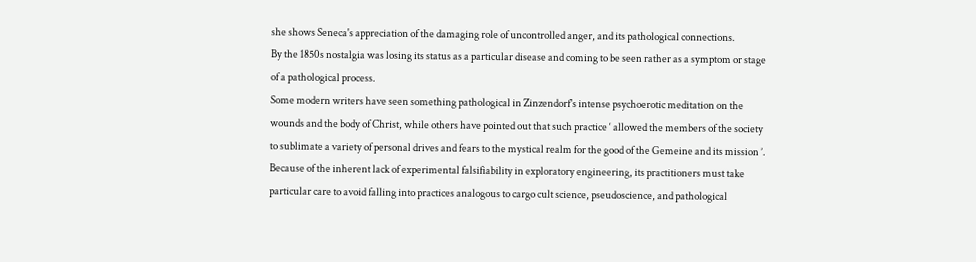she shows Seneca's appreciation of the damaging role of uncontrolled anger, and its pathological connections.
By the 1850s nostalgia was losing its status as a particular disease and coming to be seen rather as a symptom or stage of a pathological process.
Some modern writers have seen something pathological in Zinzendorf's intense psychoerotic meditation on the wounds and the body of Christ, while others have pointed out that such practice ‘ allowed the members of the society to sublimate a variety of personal drives and fears to the mystical realm for the good of the Gemeine and its mission ’.
Because of the inherent lack of experimental falsifiability in exploratory engineering, its practitioners must take particular care to avoid falling into practices analogous to cargo cult science, pseudoscience, and pathological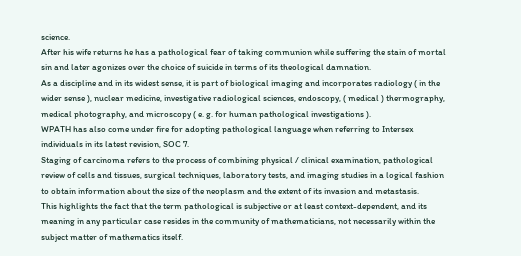science.
After his wife returns he has a pathological fear of taking communion while suffering the stain of mortal sin and later agonizes over the choice of suicide in terms of its theological damnation.
As a discipline and in its widest sense, it is part of biological imaging and incorporates radiology ( in the wider sense ), nuclear medicine, investigative radiological sciences, endoscopy, ( medical ) thermography, medical photography, and microscopy ( e. g. for human pathological investigations ).
WPATH has also come under fire for adopting pathological language when referring to Intersex individuals in its latest revision, SOC 7.
Staging of carcinoma refers to the process of combining physical / clinical examination, pathological review of cells and tissues, surgical techniques, laboratory tests, and imaging studies in a logical fashion to obtain information about the size of the neoplasm and the extent of its invasion and metastasis.
This highlights the fact that the term pathological is subjective or at least context-dependent, and its meaning in any particular case resides in the community of mathematicians, not necessarily within the subject matter of mathematics itself.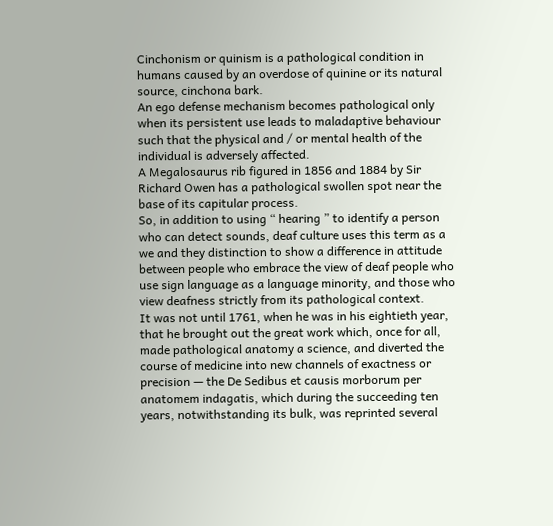Cinchonism or quinism is a pathological condition in humans caused by an overdose of quinine or its natural source, cinchona bark.
An ego defense mechanism becomes pathological only when its persistent use leads to maladaptive behaviour such that the physical and / or mental health of the individual is adversely affected.
A Megalosaurus rib figured in 1856 and 1884 by Sir Richard Owen has a pathological swollen spot near the base of its capitular process.
So, in addition to using “ hearing ” to identify a person who can detect sounds, deaf culture uses this term as a we and they distinction to show a difference in attitude between people who embrace the view of deaf people who use sign language as a language minority, and those who view deafness strictly from its pathological context.
It was not until 1761, when he was in his eightieth year, that he brought out the great work which, once for all, made pathological anatomy a science, and diverted the course of medicine into new channels of exactness or precision — the De Sedibus et causis morborum per anatomem indagatis, which during the succeeding ten years, notwithstanding its bulk, was reprinted several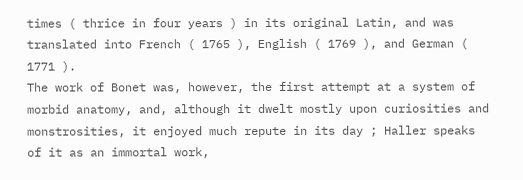times ( thrice in four years ) in its original Latin, and was translated into French ( 1765 ), English ( 1769 ), and German ( 1771 ).
The work of Bonet was, however, the first attempt at a system of morbid anatomy, and, although it dwelt mostly upon curiosities and monstrosities, it enjoyed much repute in its day ; Haller speaks of it as an immortal work,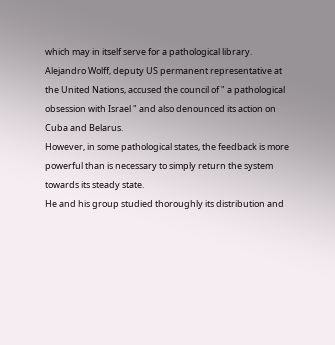which may in itself serve for a pathological library.
Alejandro Wolff, deputy US permanent representative at the United Nations, accused the council of " a pathological obsession with Israel " and also denounced its action on Cuba and Belarus.
However, in some pathological states, the feedback is more powerful than is necessary to simply return the system towards its steady state.
He and his group studied thoroughly its distribution and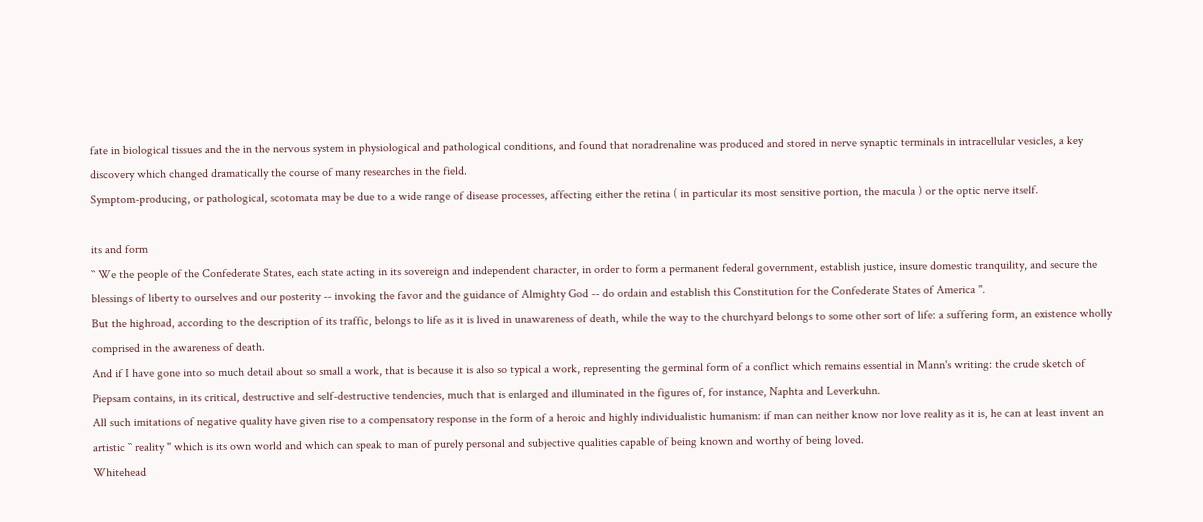fate in biological tissues and the in the nervous system in physiological and pathological conditions, and found that noradrenaline was produced and stored in nerve synaptic terminals in intracellular vesicles, a key discovery which changed dramatically the course of many researches in the field.
Symptom-producing, or pathological, scotomata may be due to a wide range of disease processes, affecting either the retina ( in particular its most sensitive portion, the macula ) or the optic nerve itself.

its and form
`` We the people of the Confederate States, each state acting in its sovereign and independent character, in order to form a permanent federal government, establish justice, insure domestic tranquility, and secure the blessings of liberty to ourselves and our posterity -- invoking the favor and the guidance of Almighty God -- do ordain and establish this Constitution for the Confederate States of America ''.
But the highroad, according to the description of its traffic, belongs to life as it is lived in unawareness of death, while the way to the churchyard belongs to some other sort of life: a suffering form, an existence wholly comprised in the awareness of death.
And if I have gone into so much detail about so small a work, that is because it is also so typical a work, representing the germinal form of a conflict which remains essential in Mann's writing: the crude sketch of Piepsam contains, in its critical, destructive and self-destructive tendencies, much that is enlarged and illuminated in the figures of, for instance, Naphta and Leverkuhn.
All such imitations of negative quality have given rise to a compensatory response in the form of a heroic and highly individualistic humanism: if man can neither know nor love reality as it is, he can at least invent an artistic `` reality '' which is its own world and which can speak to man of purely personal and subjective qualities capable of being known and worthy of being loved.
Whitehead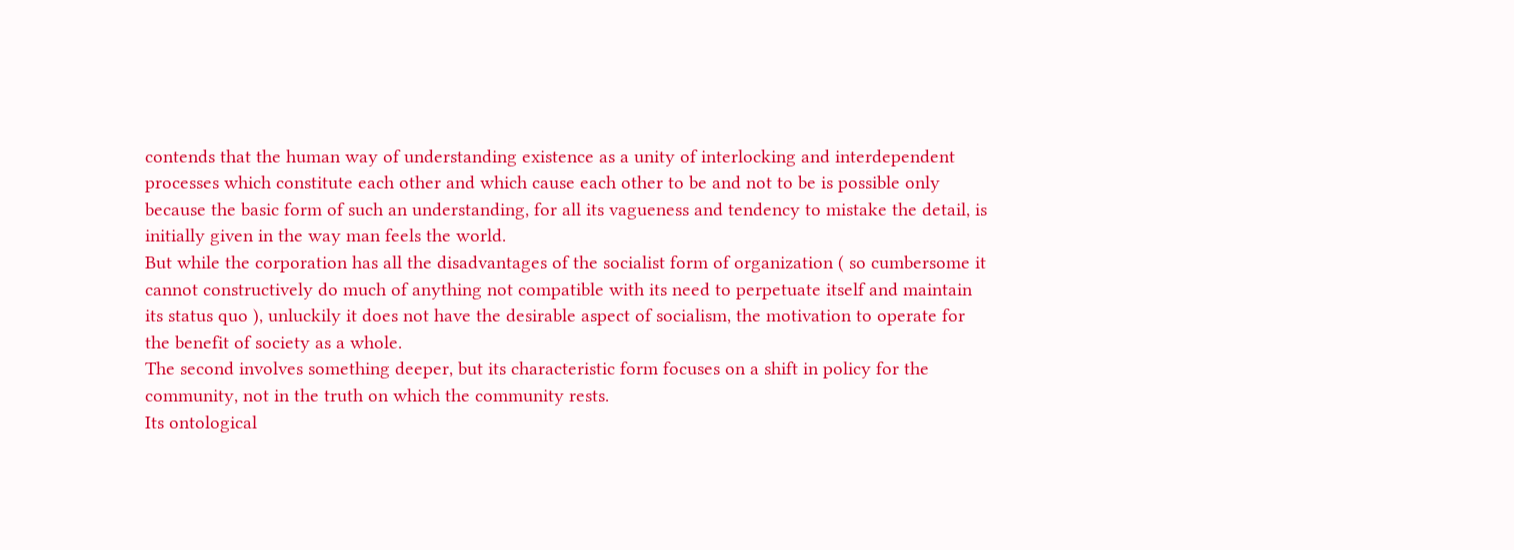contends that the human way of understanding existence as a unity of interlocking and interdependent processes which constitute each other and which cause each other to be and not to be is possible only because the basic form of such an understanding, for all its vagueness and tendency to mistake the detail, is initially given in the way man feels the world.
But while the corporation has all the disadvantages of the socialist form of organization ( so cumbersome it cannot constructively do much of anything not compatible with its need to perpetuate itself and maintain its status quo ), unluckily it does not have the desirable aspect of socialism, the motivation to operate for the benefit of society as a whole.
The second involves something deeper, but its characteristic form focuses on a shift in policy for the community, not in the truth on which the community rests.
Its ontological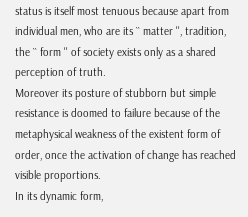status is itself most tenuous because apart from individual men, who are its `` matter '', tradition, the `` form '' of society exists only as a shared perception of truth.
Moreover its posture of stubborn but simple resistance is doomed to failure because of the metaphysical weakness of the existent form of order, once the activation of change has reached visible proportions.
In its dynamic form,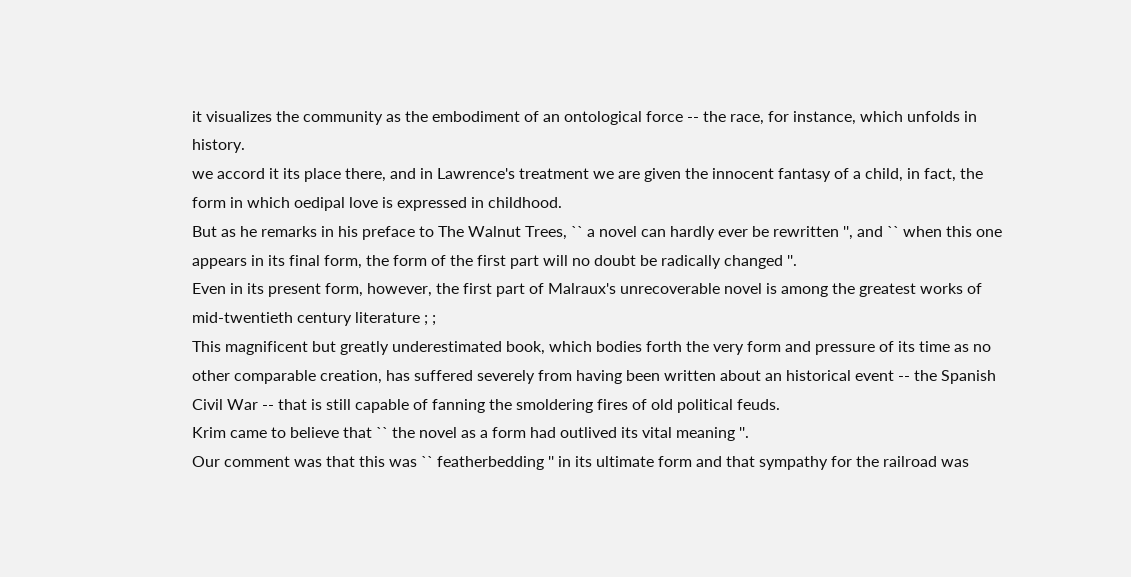it visualizes the community as the embodiment of an ontological force -- the race, for instance, which unfolds in history.
we accord it its place there, and in Lawrence's treatment we are given the innocent fantasy of a child, in fact, the form in which oedipal love is expressed in childhood.
But as he remarks in his preface to The Walnut Trees, `` a novel can hardly ever be rewritten '', and `` when this one appears in its final form, the form of the first part will no doubt be radically changed ''.
Even in its present form, however, the first part of Malraux's unrecoverable novel is among the greatest works of mid-twentieth century literature ; ;
This magnificent but greatly underestimated book, which bodies forth the very form and pressure of its time as no other comparable creation, has suffered severely from having been written about an historical event -- the Spanish Civil War -- that is still capable of fanning the smoldering fires of old political feuds.
Krim came to believe that `` the novel as a form had outlived its vital meaning ''.
Our comment was that this was `` featherbedding '' in its ultimate form and that sympathy for the railroad was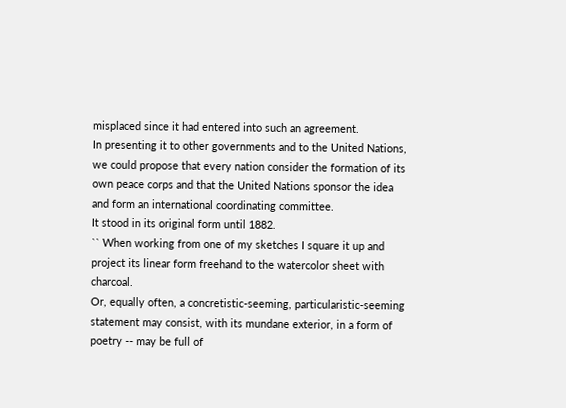misplaced since it had entered into such an agreement.
In presenting it to other governments and to the United Nations, we could propose that every nation consider the formation of its own peace corps and that the United Nations sponsor the idea and form an international coordinating committee.
It stood in its original form until 1882.
`` When working from one of my sketches I square it up and project its linear form freehand to the watercolor sheet with charcoal.
Or, equally often, a concretistic-seeming, particularistic-seeming statement may consist, with its mundane exterior, in a form of poetry -- may be full of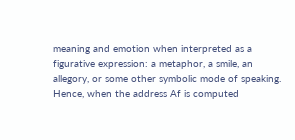meaning and emotion when interpreted as a figurative expression: a metaphor, a smile, an allegory, or some other symbolic mode of speaking.
Hence, when the address Af is computed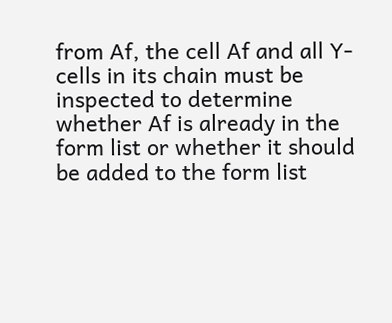from Af, the cell Af and all Y-cells in its chain must be inspected to determine whether Af is already in the form list or whether it should be added to the form list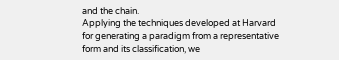and the chain.
Applying the techniques developed at Harvard for generating a paradigm from a representative form and its classification, we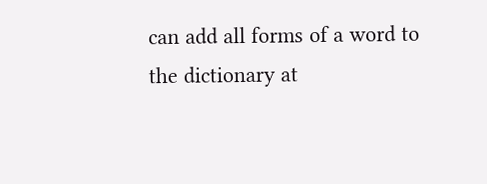can add all forms of a word to the dictionary at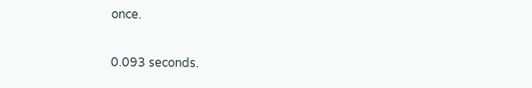once.

0.093 seconds.